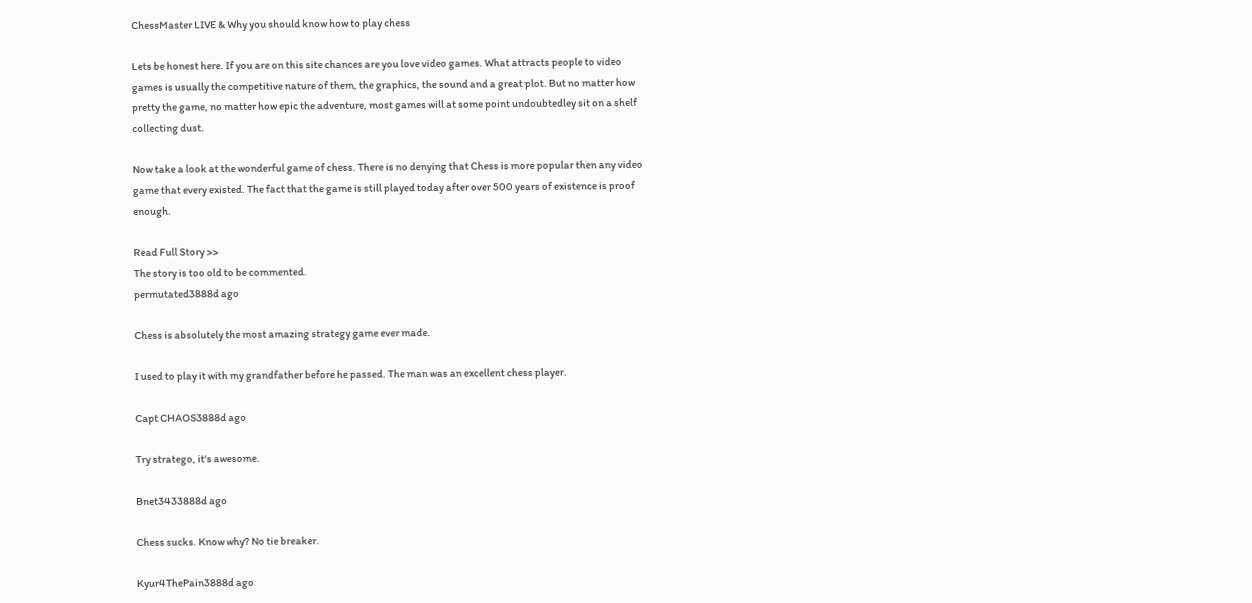ChessMaster LIVE & Why you should know how to play chess

Lets be honest here. If you are on this site chances are you love video games. What attracts people to video games is usually the competitive nature of them, the graphics, the sound and a great plot. But no matter how pretty the game, no matter how epic the adventure, most games will at some point undoubtedley sit on a shelf collecting dust.

Now take a look at the wonderful game of chess. There is no denying that Chess is more popular then any video game that every existed. The fact that the game is still played today after over 500 years of existence is proof enough.

Read Full Story >>
The story is too old to be commented.
permutated3888d ago

Chess is absolutely the most amazing strategy game ever made.

I used to play it with my grandfather before he passed. The man was an excellent chess player.

Capt CHAOS3888d ago

Try stratego, it's awesome.

Bnet3433888d ago

Chess sucks. Know why? No tie breaker.

Kyur4ThePain3888d ago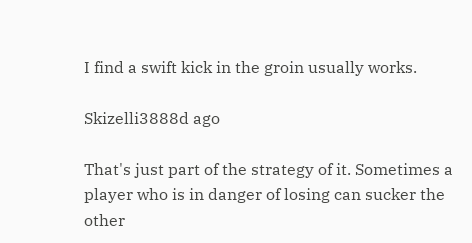I find a swift kick in the groin usually works.

Skizelli3888d ago

That's just part of the strategy of it. Sometimes a player who is in danger of losing can sucker the other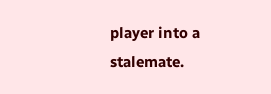player into a stalemate.